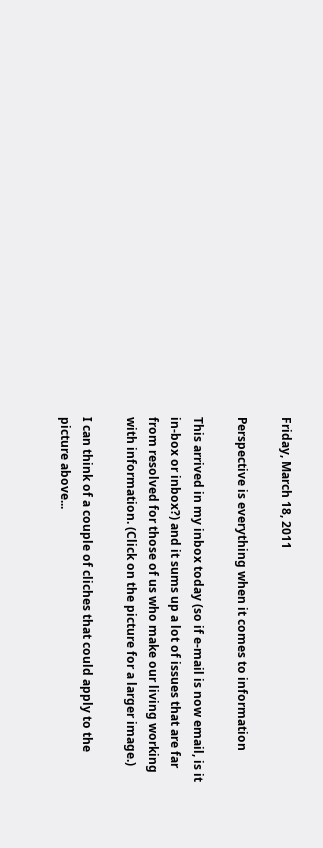Friday, March 18, 2011

Perspective is everything when it comes to information

This arrived in my inbox today (so if e-mail is now email, is it in-box or inbox?) and it sums up a lot of issues that are far from resolved for those of us who make our living working with information. (Click on the picture for a larger image.)

I can think of a couple of cliches that could apply to the picture above...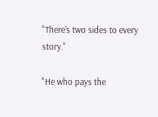"There's two sides to every story."

"He who pays the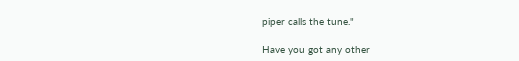piper calls the tune."

Have you got any other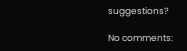suggestions?

No comments: